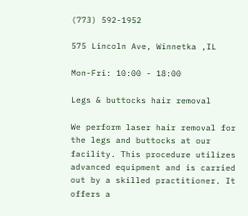(773) 592-1952

575 Lincoln Ave, Winnetka ,IL

Mon-Fri: 10:00 - 18:00

Legs & buttocks hair removal

We perform laser hair removal for the legs and buttocks at our facility. This procedure utilizes advanced equipment and is carried out by a skilled practitioner. It offers a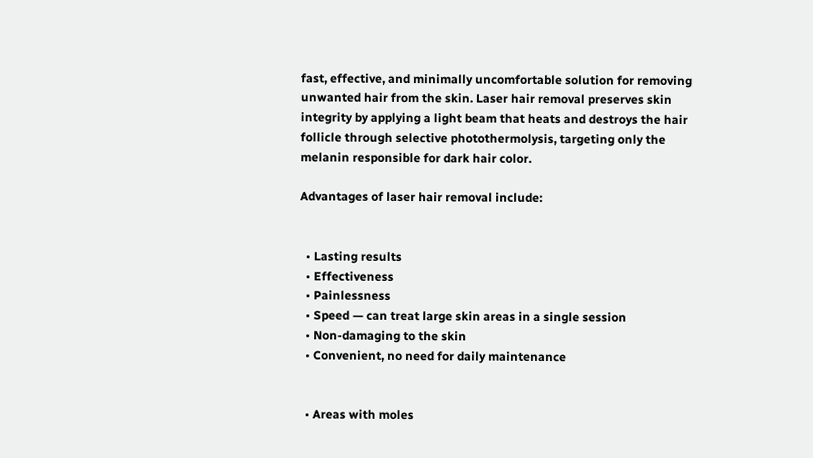fast, effective, and minimally uncomfortable solution for removing unwanted hair from the skin. Laser hair removal preserves skin integrity by applying a light beam that heats and destroys the hair follicle through selective photothermolysis, targeting only the melanin responsible for dark hair color.

Advantages of laser hair removal include:


  • Lasting results
  • Effectiveness
  • Painlessness
  • Speed — can treat large skin areas in a single session
  • Non-damaging to the skin
  • Convenient, no need for daily maintenance


  • Areas with moles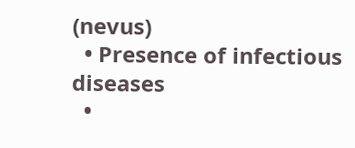(nevus)
  • Presence of infectious diseases
  •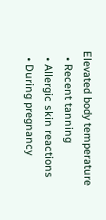Elevated body temperature
  • Recent tanning
  • Allergic skin reactions
  • During pregnancy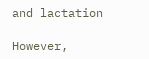and lactation

However,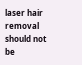laser hair removal should not be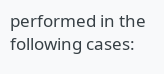performed in the following cases: